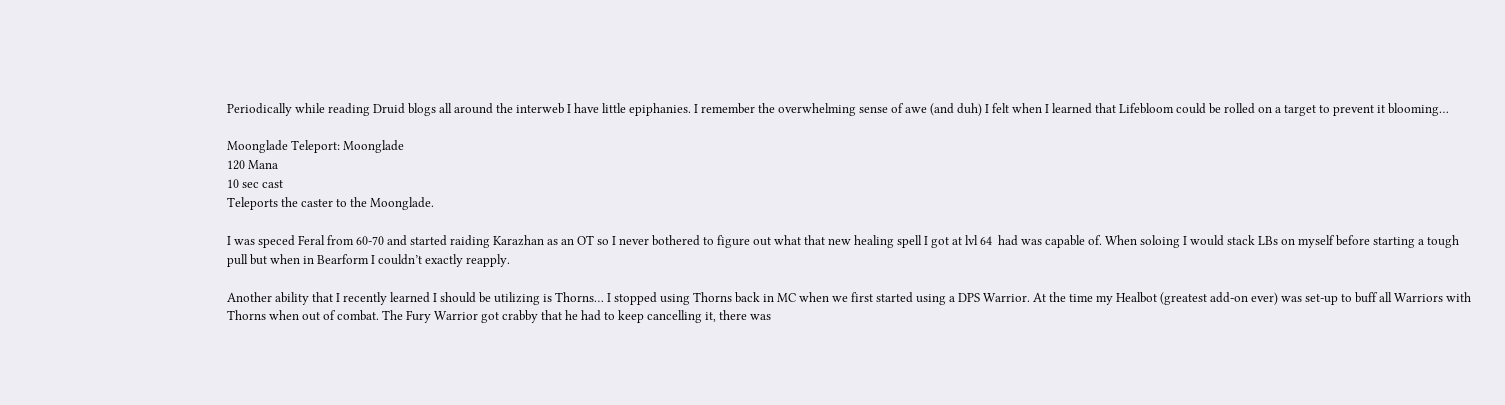Periodically while reading Druid blogs all around the interweb I have little epiphanies. I remember the overwhelming sense of awe (and duh) I felt when I learned that Lifebloom could be rolled on a target to prevent it blooming…

Moonglade Teleport: Moonglade
120 Mana
10 sec cast
Teleports the caster to the Moonglade.

I was speced Feral from 60-70 and started raiding Karazhan as an OT so I never bothered to figure out what that new healing spell I got at lvl 64  had was capable of. When soloing I would stack LBs on myself before starting a tough pull but when in Bearform I couldn’t exactly reapply.

Another ability that I recently learned I should be utilizing is Thorns… I stopped using Thorns back in MC when we first started using a DPS Warrior. At the time my Healbot (greatest add-on ever) was set-up to buff all Warriors with Thorns when out of combat. The Fury Warrior got crabby that he had to keep cancelling it, there was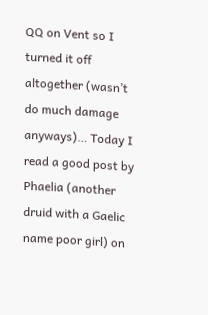QQ on Vent so I turned it off altogether (wasn’t do much damage anyways)… Today I read a good post by Phaelia (another druid with a Gaelic name poor girl) on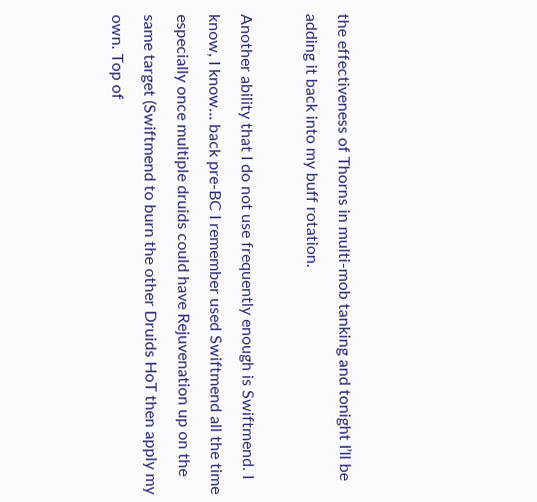the effectiveness of Thorns in multi-mob tanking and tonight I’ll be adding it back into my buff rotation.

Another ability that I do not use frequently enough is Swiftmend. I know, I know… back pre-BC I remember used Swiftmend all the time especially once multiple druids could have Rejuvenation up on the same target (Swiftmend to burn the other Druids HoT then apply my own. Top of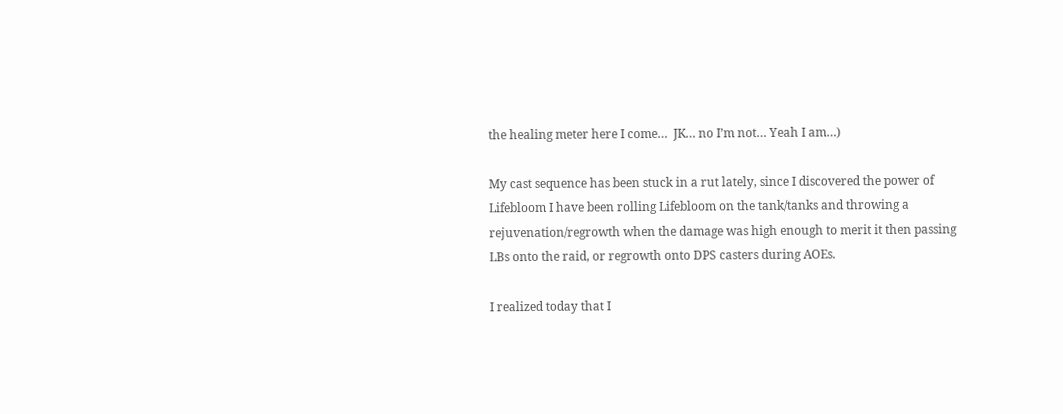the healing meter here I come…  JK… no I’m not… Yeah I am…)

My cast sequence has been stuck in a rut lately, since I discovered the power of Lifebloom I have been rolling Lifebloom on the tank/tanks and throwing a rejuvenation/regrowth when the damage was high enough to merit it then passing LBs onto the raid, or regrowth onto DPS casters during AOEs.

I realized today that I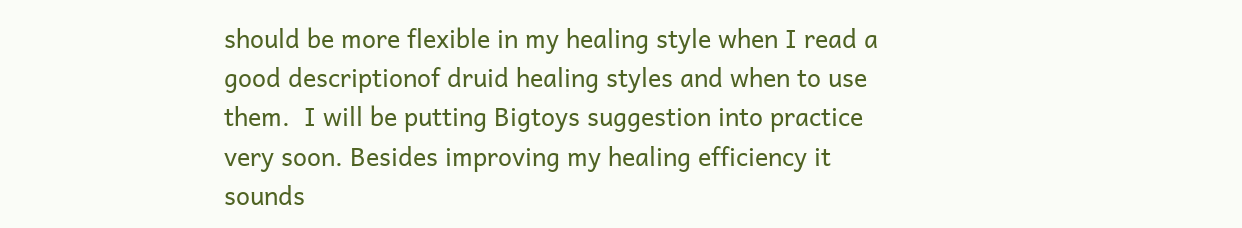should be more flexible in my healing style when I read a good descriptionof druid healing styles and when to use them.  I will be putting Bigtoys suggestion into practice very soon. Besides improving my healing efficiency it sounds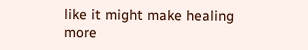like it might make healing more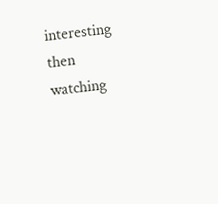interesting then watching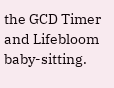the GCD Timer and Lifebloom baby-sitting.